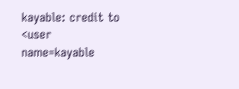kayable: credit to <user name=kayable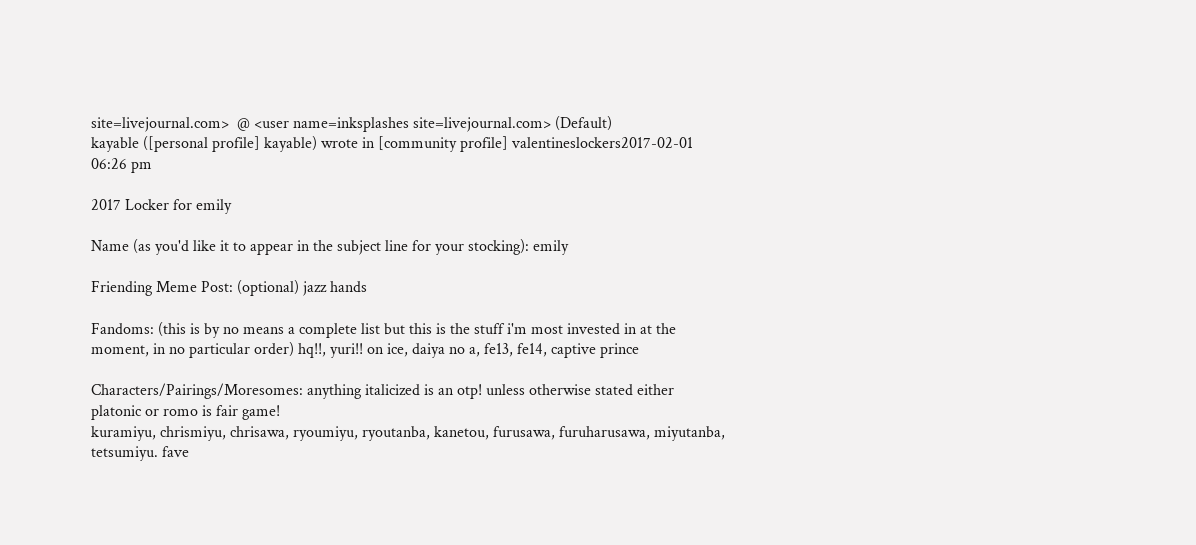site=livejournal.com>  @ <user name=inksplashes site=livejournal.com> (Default)
kayable ([personal profile] kayable) wrote in [community profile] valentineslockers2017-02-01 06:26 pm

2017 Locker for emily

Name (as you'd like it to appear in the subject line for your stocking): emily

Friending Meme Post: (optional) jazz hands

Fandoms: (this is by no means a complete list but this is the stuff i'm most invested in at the moment, in no particular order) hq!!, yuri!! on ice, daiya no a, fe13, fe14, captive prince

Characters/Pairings/Moresomes: anything italicized is an otp! unless otherwise stated either platonic or romo is fair game!
kuramiyu, chrismiyu, chrisawa, ryoumiyu, ryoutanba, kanetou, furusawa, furuharusawa, miyutanba, tetsumiyu. fave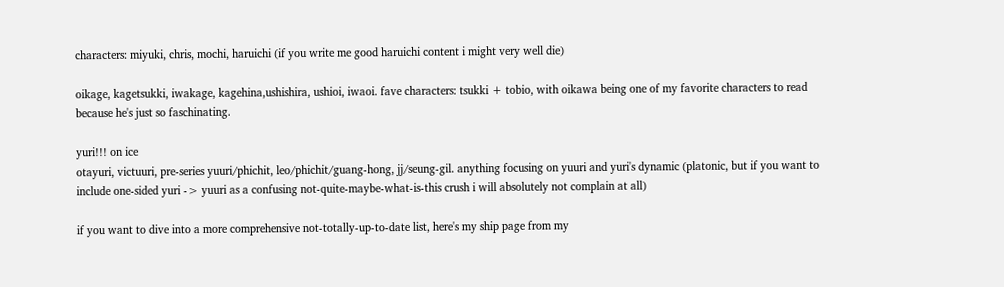characters: miyuki, chris, mochi, haruichi (if you write me good haruichi content i might very well die)

oikage, kagetsukki, iwakage, kagehina,ushishira, ushioi, iwaoi. fave characters: tsukki + tobio, with oikawa being one of my favorite characters to read because he's just so faschinating.

yuri!!! on ice
otayuri, victuuri, pre-series yuuri/phichit, leo/phichit/guang-hong, jj/seung-gil. anything focusing on yuuri and yuri's dynamic (platonic, but if you want to include one-sided yuri -> yuuri as a confusing not-quite-maybe-what-is-this crush i will absolutely not complain at all)

if you want to dive into a more comprehensive not-totally-up-to-date list, here's my ship page from my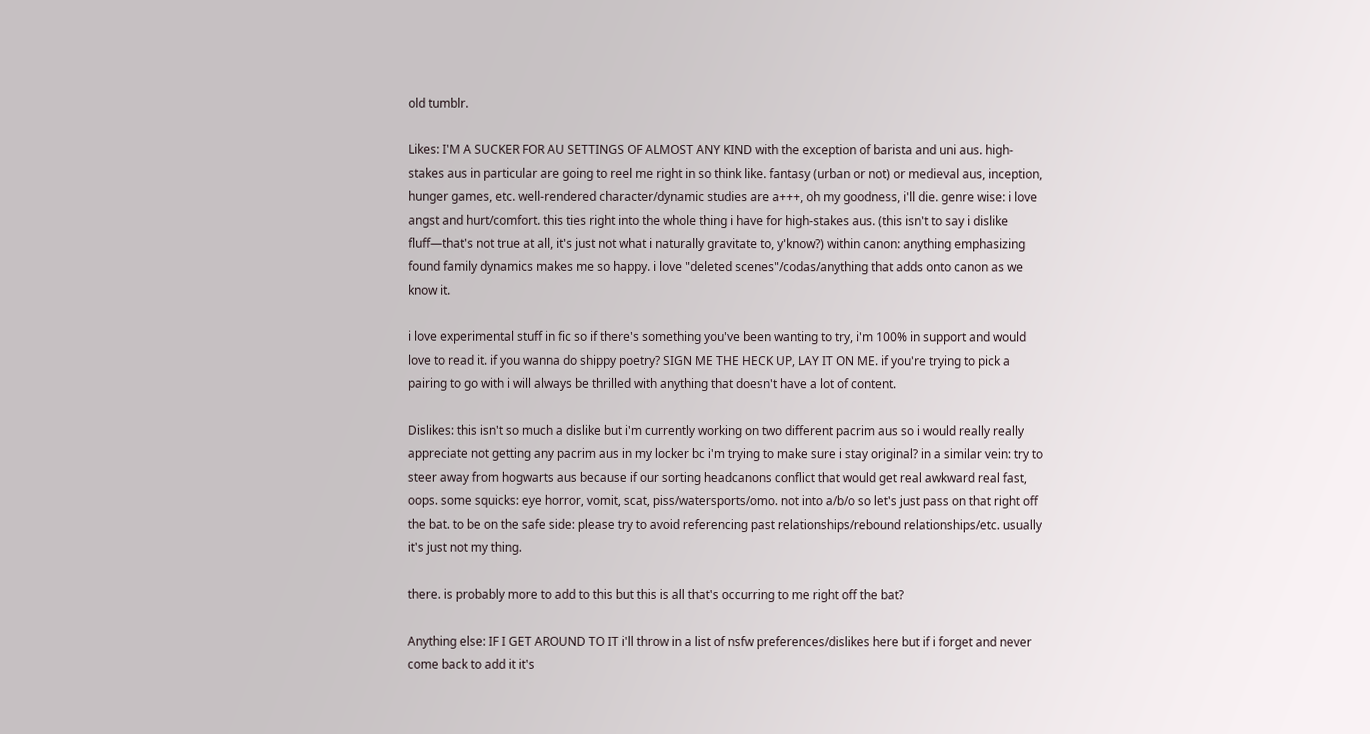old tumblr.

Likes: I'M A SUCKER FOR AU SETTINGS OF ALMOST ANY KIND with the exception of barista and uni aus. high-stakes aus in particular are going to reel me right in so think like. fantasy (urban or not) or medieval aus, inception, hunger games, etc. well-rendered character/dynamic studies are a+++, oh my goodness, i'll die. genre wise: i love angst and hurt/comfort. this ties right into the whole thing i have for high-stakes aus. (this isn't to say i dislike fluff—that's not true at all, it's just not what i naturally gravitate to, y'know?) within canon: anything emphasizing found family dynamics makes me so happy. i love "deleted scenes"/codas/anything that adds onto canon as we know it.

i love experimental stuff in fic so if there's something you've been wanting to try, i'm 100% in support and would love to read it. if you wanna do shippy poetry? SIGN ME THE HECK UP, LAY IT ON ME. if you're trying to pick a pairing to go with i will always be thrilled with anything that doesn't have a lot of content.

Dislikes: this isn't so much a dislike but i'm currently working on two different pacrim aus so i would really really appreciate not getting any pacrim aus in my locker bc i'm trying to make sure i stay original? in a similar vein: try to steer away from hogwarts aus because if our sorting headcanons conflict that would get real awkward real fast, oops. some squicks: eye horror, vomit, scat, piss/watersports/omo. not into a/b/o so let's just pass on that right off the bat. to be on the safe side: please try to avoid referencing past relationships/rebound relationships/etc. usually it's just not my thing.

there. is probably more to add to this but this is all that's occurring to me right off the bat?

Anything else: IF I GET AROUND TO IT i'll throw in a list of nsfw preferences/dislikes here but if i forget and never come back to add it it's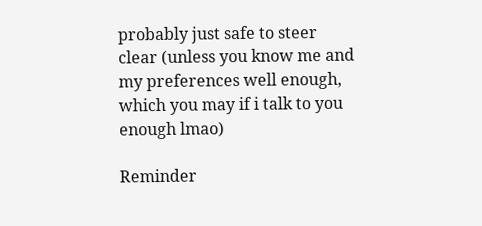probably just safe to steer clear (unless you know me and my preferences well enough, which you may if i talk to you enough lmao)

Reminder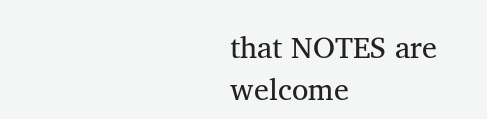that NOTES are welcome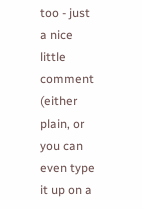too - just a nice little comment (either plain, or you can even type it up on a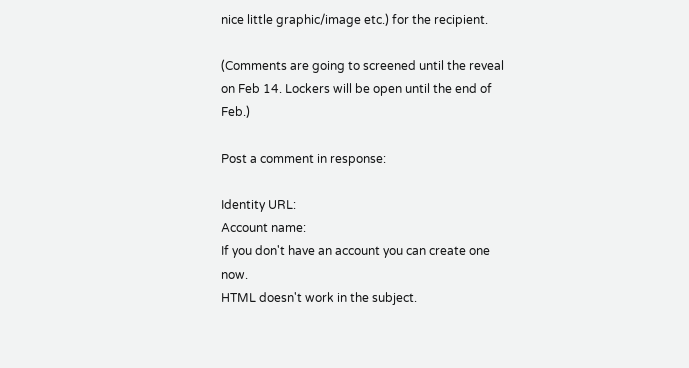nice little graphic/image etc.) for the recipient.

(Comments are going to screened until the reveal on Feb 14. Lockers will be open until the end of Feb.)

Post a comment in response:

Identity URL:
Account name:
If you don't have an account you can create one now.
HTML doesn't work in the subject.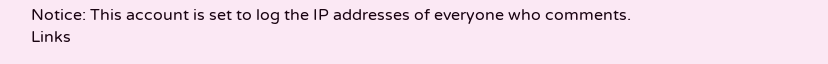Notice: This account is set to log the IP addresses of everyone who comments.
Links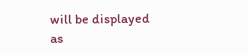will be displayed as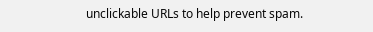unclickable URLs to help prevent spam.